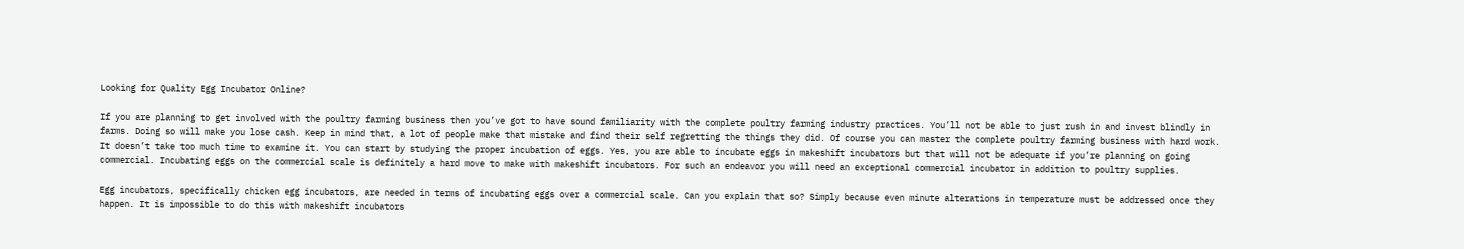Looking for Quality Egg Incubator Online?

If you are planning to get involved with the poultry farming business then you’ve got to have sound familiarity with the complete poultry farming industry practices. You’ll not be able to just rush in and invest blindly in farms. Doing so will make you lose cash. Keep in mind that, a lot of people make that mistake and find their self regretting the things they did. Of course you can master the complete poultry farming business with hard work. It doesn’t take too much time to examine it. You can start by studying the proper incubation of eggs. Yes, you are able to incubate eggs in makeshift incubators but that will not be adequate if you’re planning on going commercial. Incubating eggs on the commercial scale is definitely a hard move to make with makeshift incubators. For such an endeavor you will need an exceptional commercial incubator in addition to poultry supplies.

Egg incubators, specifically chicken egg incubators, are needed in terms of incubating eggs over a commercial scale. Can you explain that so? Simply because even minute alterations in temperature must be addressed once they happen. It is impossible to do this with makeshift incubators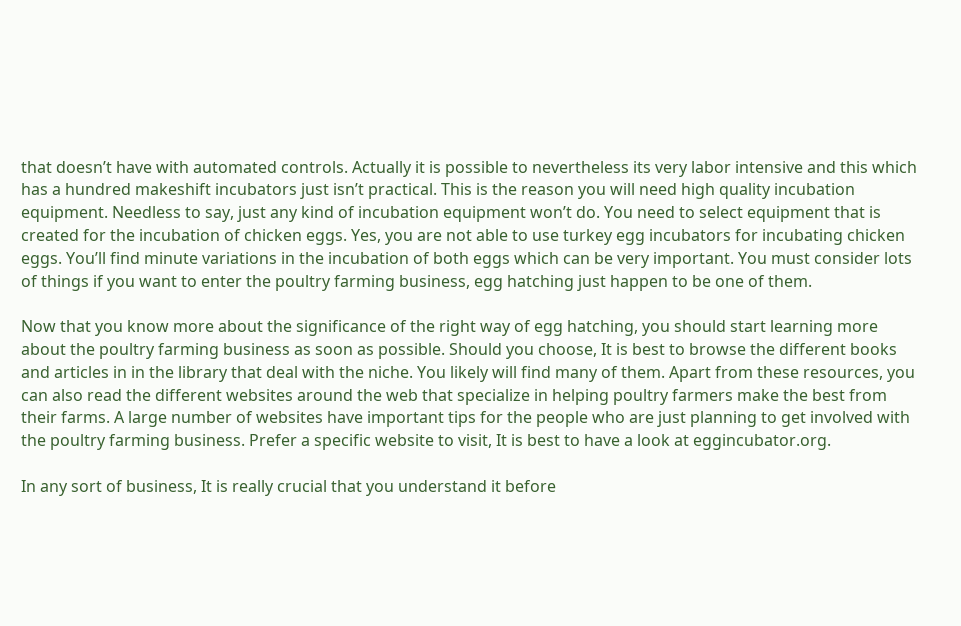that doesn’t have with automated controls. Actually it is possible to nevertheless its very labor intensive and this which has a hundred makeshift incubators just isn’t practical. This is the reason you will need high quality incubation equipment. Needless to say, just any kind of incubation equipment won’t do. You need to select equipment that is created for the incubation of chicken eggs. Yes, you are not able to use turkey egg incubators for incubating chicken eggs. You’ll find minute variations in the incubation of both eggs which can be very important. You must consider lots of things if you want to enter the poultry farming business, egg hatching just happen to be one of them.

Now that you know more about the significance of the right way of egg hatching, you should start learning more about the poultry farming business as soon as possible. Should you choose, It is best to browse the different books and articles in in the library that deal with the niche. You likely will find many of them. Apart from these resources, you can also read the different websites around the web that specialize in helping poultry farmers make the best from their farms. A large number of websites have important tips for the people who are just planning to get involved with the poultry farming business. Prefer a specific website to visit, It is best to have a look at eggincubator.org.

In any sort of business, It is really crucial that you understand it before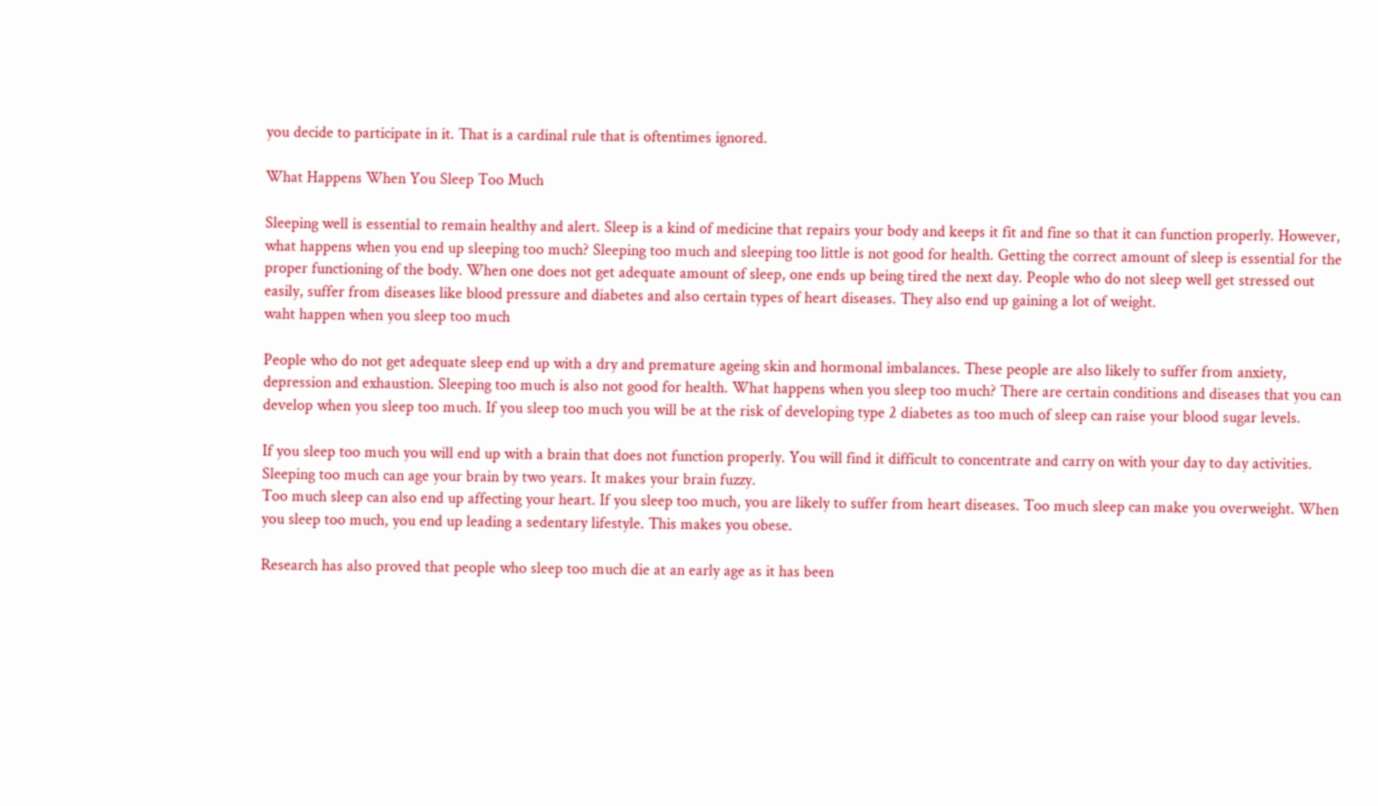you decide to participate in it. That is a cardinal rule that is oftentimes ignored.

What Happens When You Sleep Too Much

Sleeping well is essential to remain healthy and alert. Sleep is a kind of medicine that repairs your body and keeps it fit and fine so that it can function properly. However, what happens when you end up sleeping too much? Sleeping too much and sleeping too little is not good for health. Getting the correct amount of sleep is essential for the proper functioning of the body. When one does not get adequate amount of sleep, one ends up being tired the next day. People who do not sleep well get stressed out easily, suffer from diseases like blood pressure and diabetes and also certain types of heart diseases. They also end up gaining a lot of weight.
waht happen when you sleep too much

People who do not get adequate sleep end up with a dry and premature ageing skin and hormonal imbalances. These people are also likely to suffer from anxiety, depression and exhaustion. Sleeping too much is also not good for health. What happens when you sleep too much? There are certain conditions and diseases that you can develop when you sleep too much. If you sleep too much you will be at the risk of developing type 2 diabetes as too much of sleep can raise your blood sugar levels.

If you sleep too much you will end up with a brain that does not function properly. You will find it difficult to concentrate and carry on with your day to day activities. Sleeping too much can age your brain by two years. It makes your brain fuzzy.
Too much sleep can also end up affecting your heart. If you sleep too much, you are likely to suffer from heart diseases. Too much sleep can make you overweight. When you sleep too much, you end up leading a sedentary lifestyle. This makes you obese.

Research has also proved that people who sleep too much die at an early age as it has been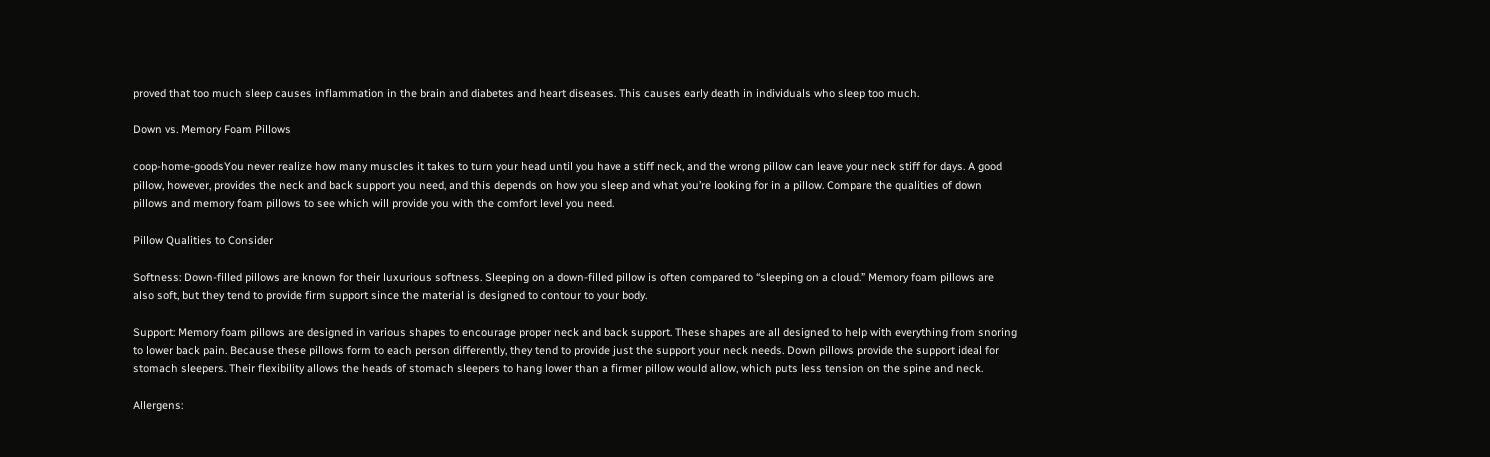proved that too much sleep causes inflammation in the brain and diabetes and heart diseases. This causes early death in individuals who sleep too much.

Down vs. Memory Foam Pillows

coop-home-goodsYou never realize how many muscles it takes to turn your head until you have a stiff neck, and the wrong pillow can leave your neck stiff for days. A good pillow, however, provides the neck and back support you need, and this depends on how you sleep and what you’re looking for in a pillow. Compare the qualities of down pillows and memory foam pillows to see which will provide you with the comfort level you need.

Pillow Qualities to Consider

Softness: Down-filled pillows are known for their luxurious softness. Sleeping on a down-filled pillow is often compared to “sleeping on a cloud.” Memory foam pillows are also soft, but they tend to provide firm support since the material is designed to contour to your body.

Support: Memory foam pillows are designed in various shapes to encourage proper neck and back support. These shapes are all designed to help with everything from snoring to lower back pain. Because these pillows form to each person differently, they tend to provide just the support your neck needs. Down pillows provide the support ideal for stomach sleepers. Their flexibility allows the heads of stomach sleepers to hang lower than a firmer pillow would allow, which puts less tension on the spine and neck.

Allergens: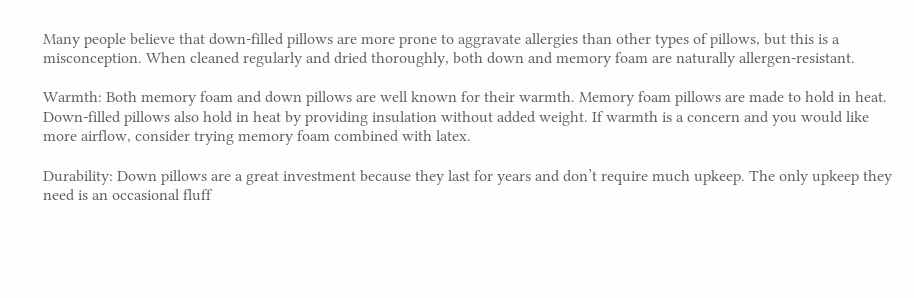Many people believe that down-filled pillows are more prone to aggravate allergies than other types of pillows, but this is a misconception. When cleaned regularly and dried thoroughly, both down and memory foam are naturally allergen-resistant.

Warmth: Both memory foam and down pillows are well known for their warmth. Memory foam pillows are made to hold in heat. Down-filled pillows also hold in heat by providing insulation without added weight. If warmth is a concern and you would like more airflow, consider trying memory foam combined with latex.

Durability: Down pillows are a great investment because they last for years and don’t require much upkeep. The only upkeep they need is an occasional fluff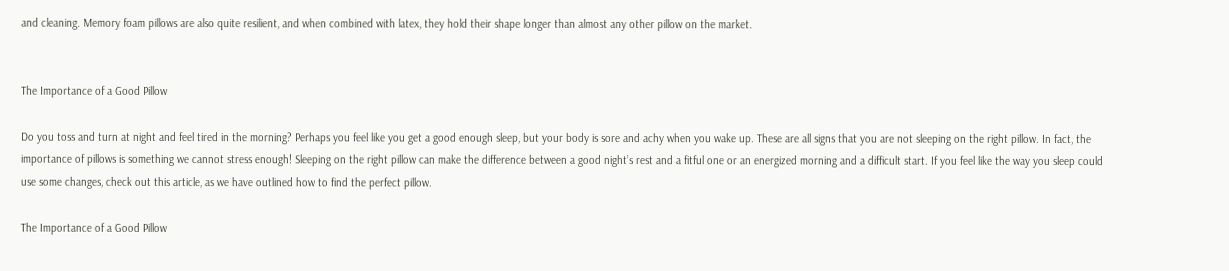and cleaning. Memory foam pillows are also quite resilient, and when combined with latex, they hold their shape longer than almost any other pillow on the market.


The Importance of a Good Pillow

Do you toss and turn at night and feel tired in the morning? Perhaps you feel like you get a good enough sleep, but your body is sore and achy when you wake up. These are all signs that you are not sleeping on the right pillow. In fact, the importance of pillows is something we cannot stress enough! Sleeping on the right pillow can make the difference between a good night’s rest and a fitful one or an energized morning and a difficult start. If you feel like the way you sleep could use some changes, check out this article, as we have outlined how to find the perfect pillow.

The Importance of a Good Pillow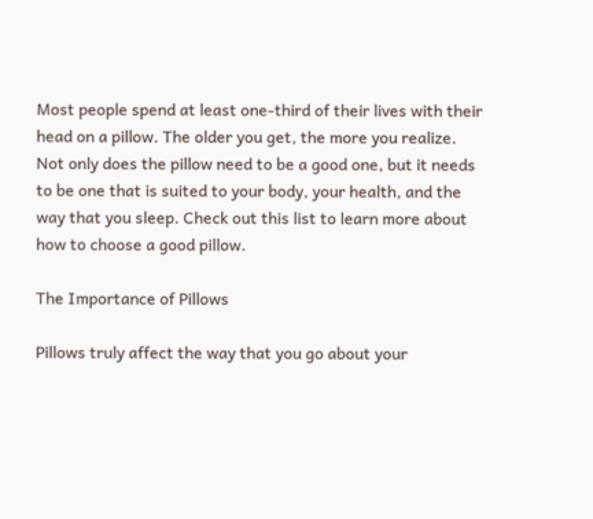Most people spend at least one-third of their lives with their head on a pillow. The older you get, the more you realize. Not only does the pillow need to be a good one, but it needs to be one that is suited to your body, your health, and the way that you sleep. Check out this list to learn more about how to choose a good pillow.

The Importance of Pillows

Pillows truly affect the way that you go about your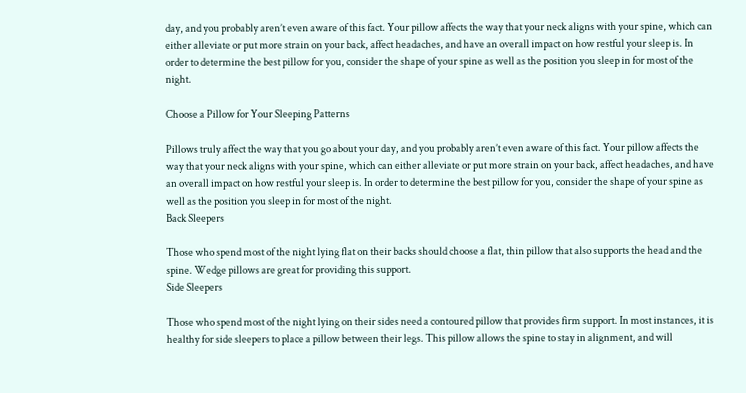day, and you probably aren’t even aware of this fact. Your pillow affects the way that your neck aligns with your spine, which can either alleviate or put more strain on your back, affect headaches, and have an overall impact on how restful your sleep is. In order to determine the best pillow for you, consider the shape of your spine as well as the position you sleep in for most of the night.

Choose a Pillow for Your Sleeping Patterns

Pillows truly affect the way that you go about your day, and you probably aren’t even aware of this fact. Your pillow affects the way that your neck aligns with your spine, which can either alleviate or put more strain on your back, affect headaches, and have an overall impact on how restful your sleep is. In order to determine the best pillow for you, consider the shape of your spine as well as the position you sleep in for most of the night.
Back Sleepers

Those who spend most of the night lying flat on their backs should choose a flat, thin pillow that also supports the head and the spine. Wedge pillows are great for providing this support.
Side Sleepers

Those who spend most of the night lying on their sides need a contoured pillow that provides firm support. In most instances, it is healthy for side sleepers to place a pillow between their legs. This pillow allows the spine to stay in alignment, and will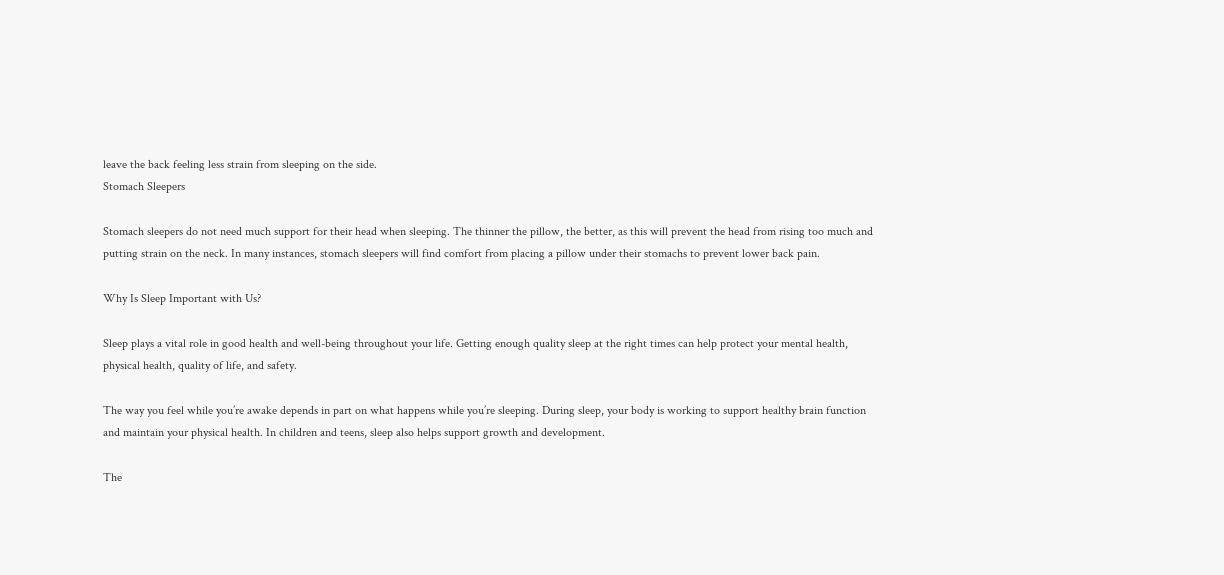leave the back feeling less strain from sleeping on the side.
Stomach Sleepers

Stomach sleepers do not need much support for their head when sleeping. The thinner the pillow, the better, as this will prevent the head from rising too much and putting strain on the neck. In many instances, stomach sleepers will find comfort from placing a pillow under their stomachs to prevent lower back pain.

Why Is Sleep Important with Us?

Sleep plays a vital role in good health and well-being throughout your life. Getting enough quality sleep at the right times can help protect your mental health, physical health, quality of life, and safety.

The way you feel while you’re awake depends in part on what happens while you’re sleeping. During sleep, your body is working to support healthy brain function and maintain your physical health. In children and teens, sleep also helps support growth and development.

The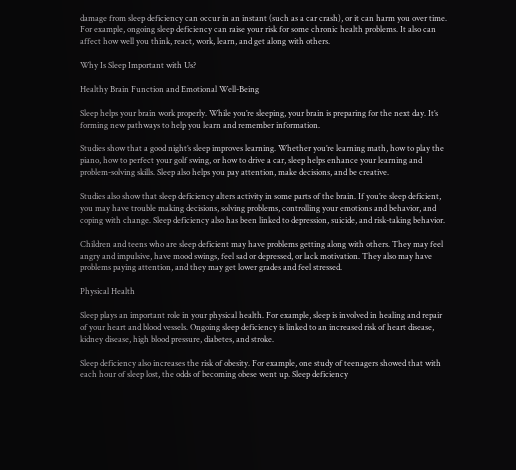damage from sleep deficiency can occur in an instant (such as a car crash), or it can harm you over time. For example, ongoing sleep deficiency can raise your risk for some chronic health problems. It also can affect how well you think, react, work, learn, and get along with others.

Why Is Sleep Important with Us?

Healthy Brain Function and Emotional Well-Being

Sleep helps your brain work properly. While you’re sleeping, your brain is preparing for the next day. It’s forming new pathways to help you learn and remember information.

Studies show that a good night’s sleep improves learning. Whether you’re learning math, how to play the piano, how to perfect your golf swing, or how to drive a car, sleep helps enhance your learning and problem-solving skills. Sleep also helps you pay attention, make decisions, and be creative.

Studies also show that sleep deficiency alters activity in some parts of the brain. If you’re sleep deficient, you may have trouble making decisions, solving problems, controlling your emotions and behavior, and coping with change. Sleep deficiency also has been linked to depression, suicide, and risk-taking behavior.

Children and teens who are sleep deficient may have problems getting along with others. They may feel angry and impulsive, have mood swings, feel sad or depressed, or lack motivation. They also may have problems paying attention, and they may get lower grades and feel stressed.

Physical Health

Sleep plays an important role in your physical health. For example, sleep is involved in healing and repair of your heart and blood vessels. Ongoing sleep deficiency is linked to an increased risk of heart disease, kidney disease, high blood pressure, diabetes, and stroke.

Sleep deficiency also increases the risk of obesity. For example, one study of teenagers showed that with each hour of sleep lost, the odds of becoming obese went up. Sleep deficiency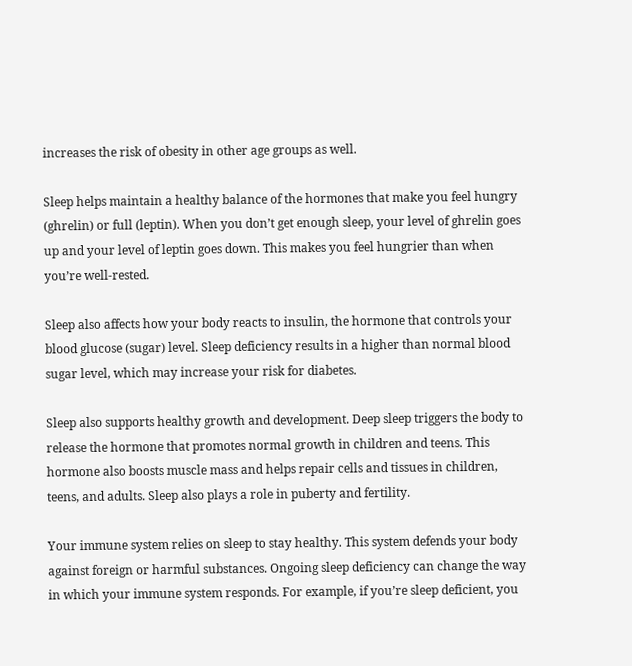increases the risk of obesity in other age groups as well.

Sleep helps maintain a healthy balance of the hormones that make you feel hungry (ghrelin) or full (leptin). When you don’t get enough sleep, your level of ghrelin goes up and your level of leptin goes down. This makes you feel hungrier than when you’re well-rested.

Sleep also affects how your body reacts to insulin, the hormone that controls your blood glucose (sugar) level. Sleep deficiency results in a higher than normal blood sugar level, which may increase your risk for diabetes.

Sleep also supports healthy growth and development. Deep sleep triggers the body to release the hormone that promotes normal growth in children and teens. This hormone also boosts muscle mass and helps repair cells and tissues in children, teens, and adults. Sleep also plays a role in puberty and fertility.

Your immune system relies on sleep to stay healthy. This system defends your body against foreign or harmful substances. Ongoing sleep deficiency can change the way in which your immune system responds. For example, if you’re sleep deficient, you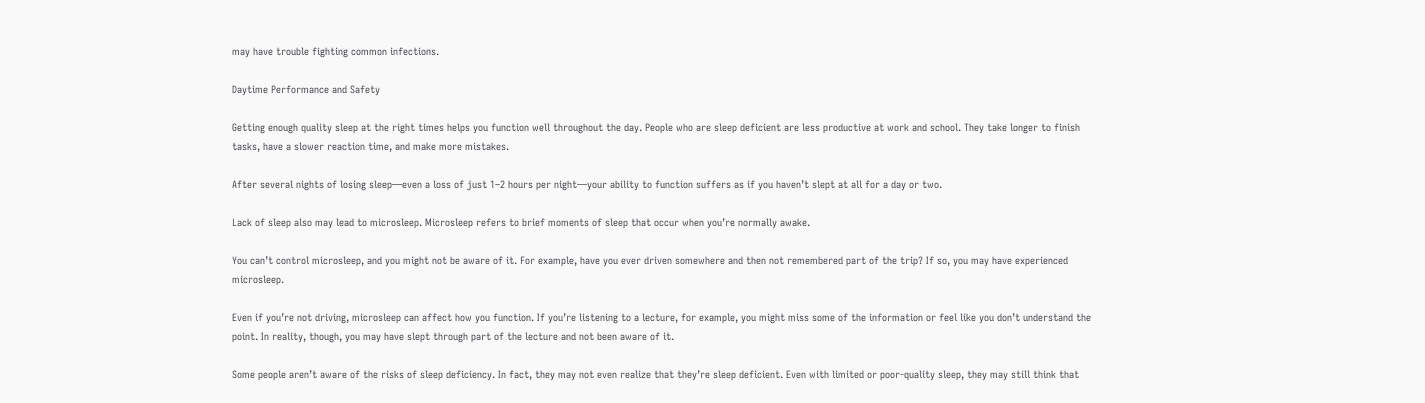may have trouble fighting common infections.

Daytime Performance and Safety

Getting enough quality sleep at the right times helps you function well throughout the day. People who are sleep deficient are less productive at work and school. They take longer to finish tasks, have a slower reaction time, and make more mistakes.

After several nights of losing sleep—even a loss of just 1–2 hours per night—your ability to function suffers as if you haven’t slept at all for a day or two.

Lack of sleep also may lead to microsleep. Microsleep refers to brief moments of sleep that occur when you’re normally awake.

You can’t control microsleep, and you might not be aware of it. For example, have you ever driven somewhere and then not remembered part of the trip? If so, you may have experienced microsleep.

Even if you’re not driving, microsleep can affect how you function. If you’re listening to a lecture, for example, you might miss some of the information or feel like you don’t understand the point. In reality, though, you may have slept through part of the lecture and not been aware of it.

Some people aren’t aware of the risks of sleep deficiency. In fact, they may not even realize that they’re sleep deficient. Even with limited or poor-quality sleep, they may still think that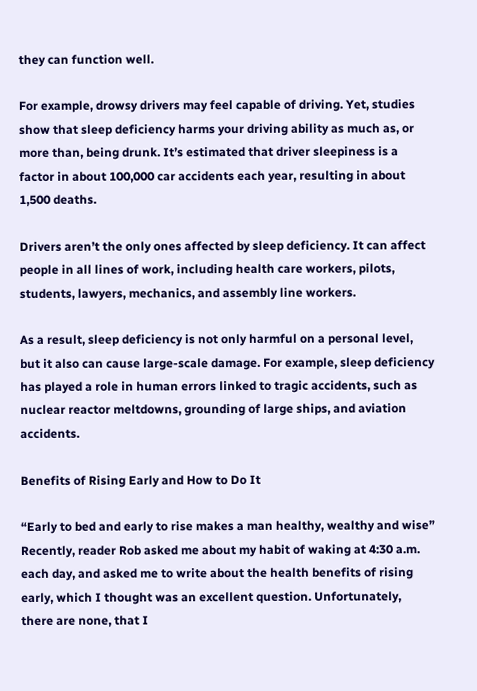they can function well.

For example, drowsy drivers may feel capable of driving. Yet, studies show that sleep deficiency harms your driving ability as much as, or more than, being drunk. It’s estimated that driver sleepiness is a factor in about 100,000 car accidents each year, resulting in about 1,500 deaths.

Drivers aren’t the only ones affected by sleep deficiency. It can affect people in all lines of work, including health care workers, pilots, students, lawyers, mechanics, and assembly line workers.

As a result, sleep deficiency is not only harmful on a personal level, but it also can cause large-scale damage. For example, sleep deficiency has played a role in human errors linked to tragic accidents, such as nuclear reactor meltdowns, grounding of large ships, and aviation accidents.

Benefits of Rising Early and How to Do It

“Early to bed and early to rise makes a man healthy, wealthy and wise”
Recently, reader Rob asked me about my habit of waking at 4:30 a.m. each day, and asked me to write about the health benefits of rising early, which I thought was an excellent question. Unfortunately, there are none, that I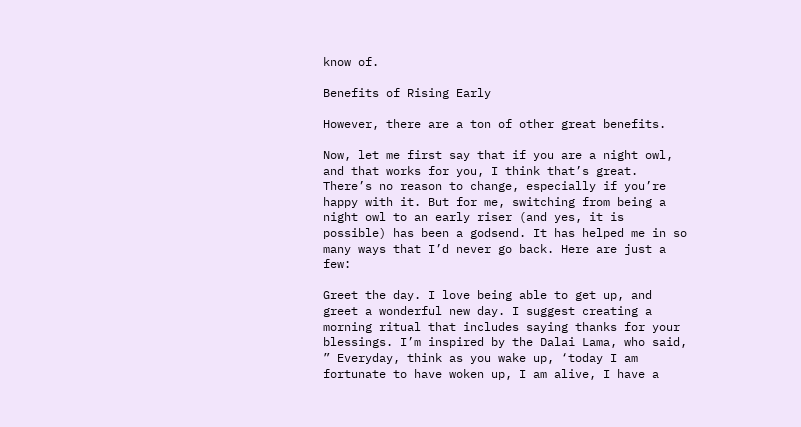know of.

Benefits of Rising Early

However, there are a ton of other great benefits.

Now, let me first say that if you are a night owl, and that works for you, I think that’s great. There’s no reason to change, especially if you’re happy with it. But for me, switching from being a night owl to an early riser (and yes, it is possible) has been a godsend. It has helped me in so many ways that I’d never go back. Here are just a few:

Greet the day. I love being able to get up, and greet a wonderful new day. I suggest creating a morning ritual that includes saying thanks for your blessings. I’m inspired by the Dalai Lama, who said, ” Everyday, think as you wake up, ‘today I am fortunate to have woken up, I am alive, I have a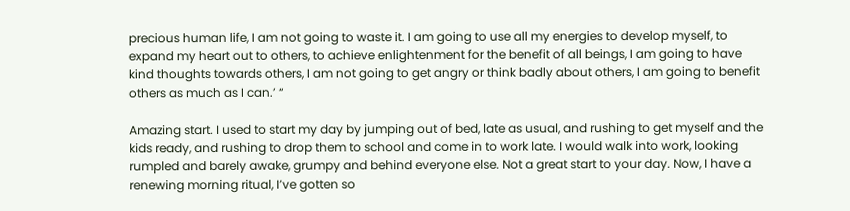precious human life, I am not going to waste it. I am going to use all my energies to develop myself, to expand my heart out to others, to achieve enlightenment for the benefit of all beings, I am going to have kind thoughts towards others, I am not going to get angry or think badly about others, I am going to benefit others as much as I can.’ “

Amazing start. I used to start my day by jumping out of bed, late as usual, and rushing to get myself and the kids ready, and rushing to drop them to school and come in to work late. I would walk into work, looking rumpled and barely awake, grumpy and behind everyone else. Not a great start to your day. Now, I have a renewing morning ritual, I’ve gotten so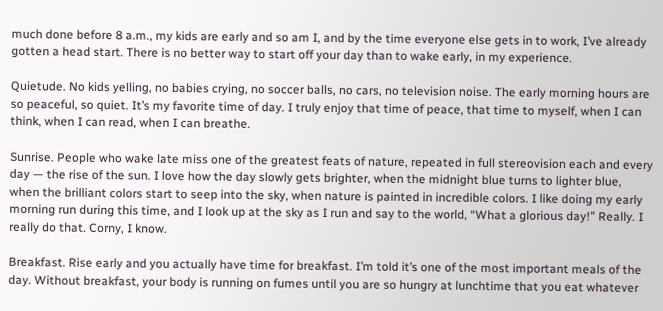much done before 8 a.m., my kids are early and so am I, and by the time everyone else gets in to work, I’ve already gotten a head start. There is no better way to start off your day than to wake early, in my experience.

Quietude. No kids yelling, no babies crying, no soccer balls, no cars, no television noise. The early morning hours are so peaceful, so quiet. It’s my favorite time of day. I truly enjoy that time of peace, that time to myself, when I can think, when I can read, when I can breathe.

Sunrise. People who wake late miss one of the greatest feats of nature, repeated in full stereovision each and every day — the rise of the sun. I love how the day slowly gets brighter, when the midnight blue turns to lighter blue, when the brilliant colors start to seep into the sky, when nature is painted in incredible colors. I like doing my early morning run during this time, and I look up at the sky as I run and say to the world, “What a glorious day!” Really. I really do that. Corny, I know.

Breakfast. Rise early and you actually have time for breakfast. I’m told it’s one of the most important meals of the day. Without breakfast, your body is running on fumes until you are so hungry at lunchtime that you eat whatever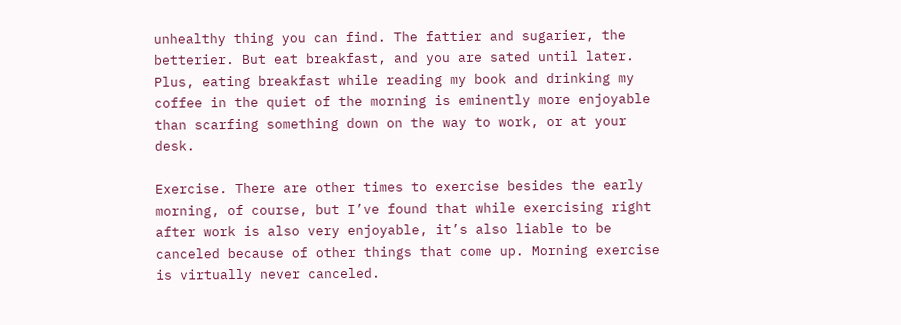unhealthy thing you can find. The fattier and sugarier, the betterier. But eat breakfast, and you are sated until later. Plus, eating breakfast while reading my book and drinking my coffee in the quiet of the morning is eminently more enjoyable than scarfing something down on the way to work, or at your desk.

Exercise. There are other times to exercise besides the early morning, of course, but I’ve found that while exercising right after work is also very enjoyable, it’s also liable to be canceled because of other things that come up. Morning exercise is virtually never canceled.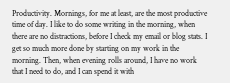Productivity. Mornings, for me at least, are the most productive time of day. I like to do some writing in the morning, when there are no distractions, before I check my email or blog stats. I get so much more done by starting on my work in the morning. Then, when evening rolls around, I have no work that I need to do, and I can spend it with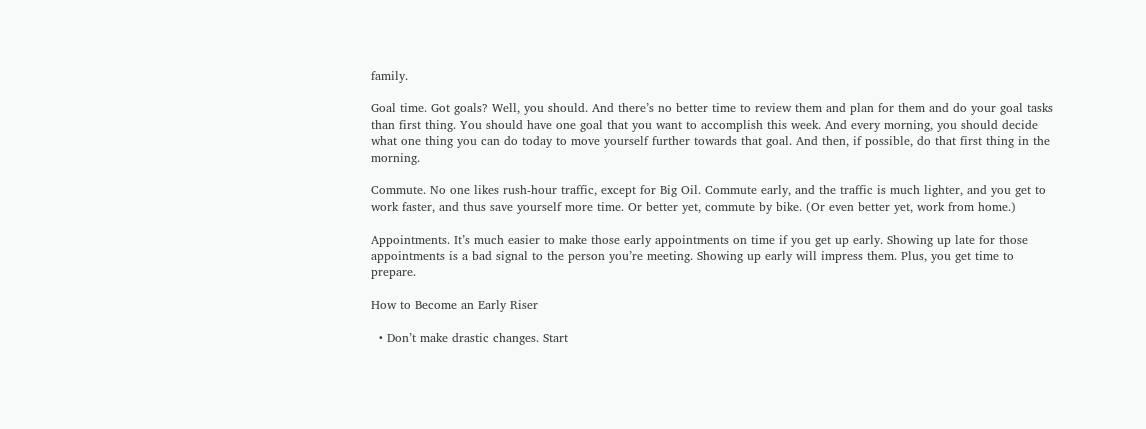family.

Goal time. Got goals? Well, you should. And there’s no better time to review them and plan for them and do your goal tasks than first thing. You should have one goal that you want to accomplish this week. And every morning, you should decide what one thing you can do today to move yourself further towards that goal. And then, if possible, do that first thing in the morning.

Commute. No one likes rush-hour traffic, except for Big Oil. Commute early, and the traffic is much lighter, and you get to work faster, and thus save yourself more time. Or better yet, commute by bike. (Or even better yet, work from home.)

Appointments. It’s much easier to make those early appointments on time if you get up early. Showing up late for those appointments is a bad signal to the person you’re meeting. Showing up early will impress them. Plus, you get time to prepare.

How to Become an Early Riser

  • Don’t make drastic changes. Start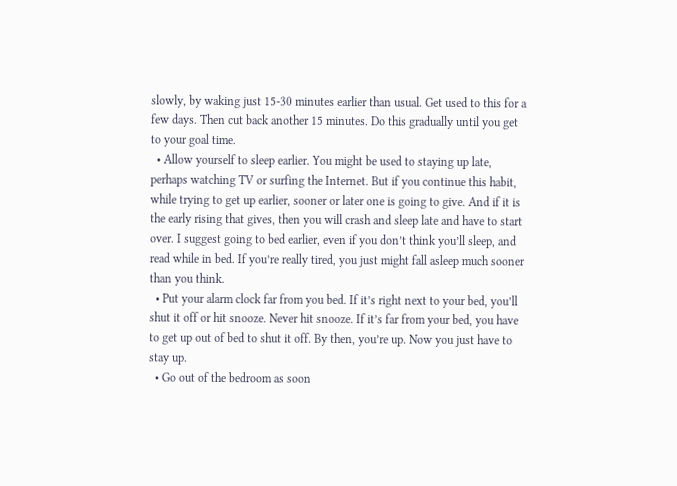slowly, by waking just 15-30 minutes earlier than usual. Get used to this for a few days. Then cut back another 15 minutes. Do this gradually until you get to your goal time.
  • Allow yourself to sleep earlier. You might be used to staying up late, perhaps watching TV or surfing the Internet. But if you continue this habit, while trying to get up earlier, sooner or later one is going to give. And if it is the early rising that gives, then you will crash and sleep late and have to start over. I suggest going to bed earlier, even if you don’t think you’ll sleep, and read while in bed. If you’re really tired, you just might fall asleep much sooner than you think.
  • Put your alarm clock far from you bed. If it’s right next to your bed, you’ll shut it off or hit snooze. Never hit snooze. If it’s far from your bed, you have to get up out of bed to shut it off. By then, you’re up. Now you just have to stay up.
  • Go out of the bedroom as soon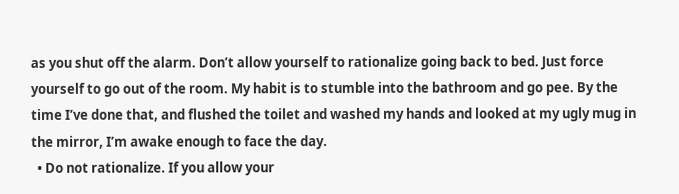as you shut off the alarm. Don’t allow yourself to rationalize going back to bed. Just force yourself to go out of the room. My habit is to stumble into the bathroom and go pee. By the time I’ve done that, and flushed the toilet and washed my hands and looked at my ugly mug in the mirror, I’m awake enough to face the day.
  • Do not rationalize. If you allow your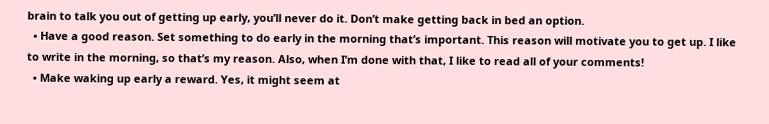brain to talk you out of getting up early, you’ll never do it. Don’t make getting back in bed an option.
  • Have a good reason. Set something to do early in the morning that’s important. This reason will motivate you to get up. I like to write in the morning, so that’s my reason. Also, when I’m done with that, I like to read all of your comments!
  • Make waking up early a reward. Yes, it might seem at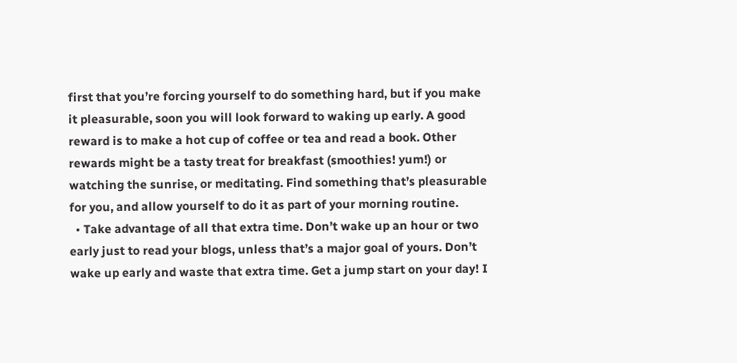first that you’re forcing yourself to do something hard, but if you make it pleasurable, soon you will look forward to waking up early. A good reward is to make a hot cup of coffee or tea and read a book. Other rewards might be a tasty treat for breakfast (smoothies! yum!) or watching the sunrise, or meditating. Find something that’s pleasurable for you, and allow yourself to do it as part of your morning routine.
  • Take advantage of all that extra time. Don’t wake up an hour or two early just to read your blogs, unless that’s a major goal of yours. Don’t wake up early and waste that extra time. Get a jump start on your day! I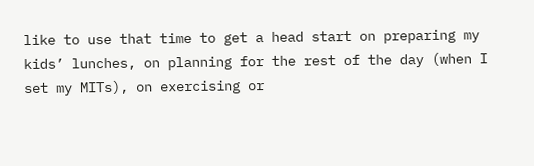like to use that time to get a head start on preparing my kids’ lunches, on planning for the rest of the day (when I set my MITs), on exercising or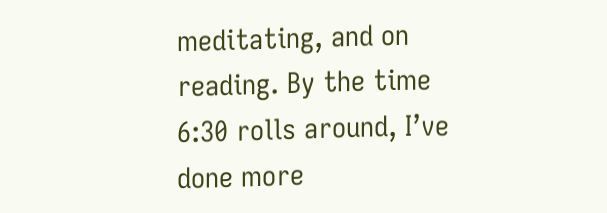meditating, and on reading. By the time 6:30 rolls around, I’ve done more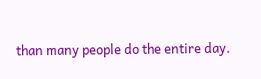than many people do the entire day.